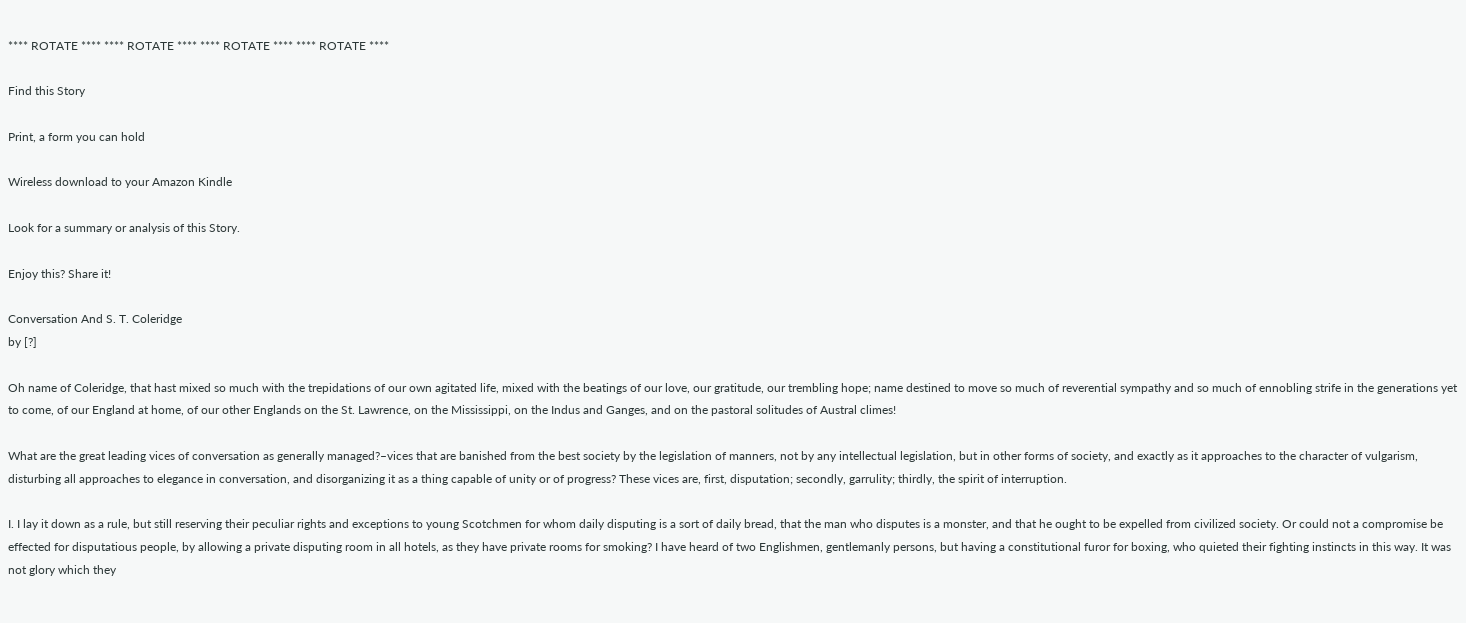**** ROTATE **** **** ROTATE **** **** ROTATE **** **** ROTATE ****

Find this Story

Print, a form you can hold

Wireless download to your Amazon Kindle

Look for a summary or analysis of this Story.

Enjoy this? Share it!

Conversation And S. T. Coleridge
by [?]

Oh name of Coleridge, that hast mixed so much with the trepidations of our own agitated life, mixed with the beatings of our love, our gratitude, our trembling hope; name destined to move so much of reverential sympathy and so much of ennobling strife in the generations yet to come, of our England at home, of our other Englands on the St. Lawrence, on the Mississippi, on the Indus and Ganges, and on the pastoral solitudes of Austral climes!

What are the great leading vices of conversation as generally managed?–vices that are banished from the best society by the legislation of manners, not by any intellectual legislation, but in other forms of society, and exactly as it approaches to the character of vulgarism, disturbing all approaches to elegance in conversation, and disorganizing it as a thing capable of unity or of progress? These vices are, first, disputation; secondly, garrulity; thirdly, the spirit of interruption.

I. I lay it down as a rule, but still reserving their peculiar rights and exceptions to young Scotchmen for whom daily disputing is a sort of daily bread, that the man who disputes is a monster, and that he ought to be expelled from civilized society. Or could not a compromise be effected for disputatious people, by allowing a private disputing room in all hotels, as they have private rooms for smoking? I have heard of two Englishmen, gentlemanly persons, but having a constitutional furor for boxing, who quieted their fighting instincts in this way. It was not glory which they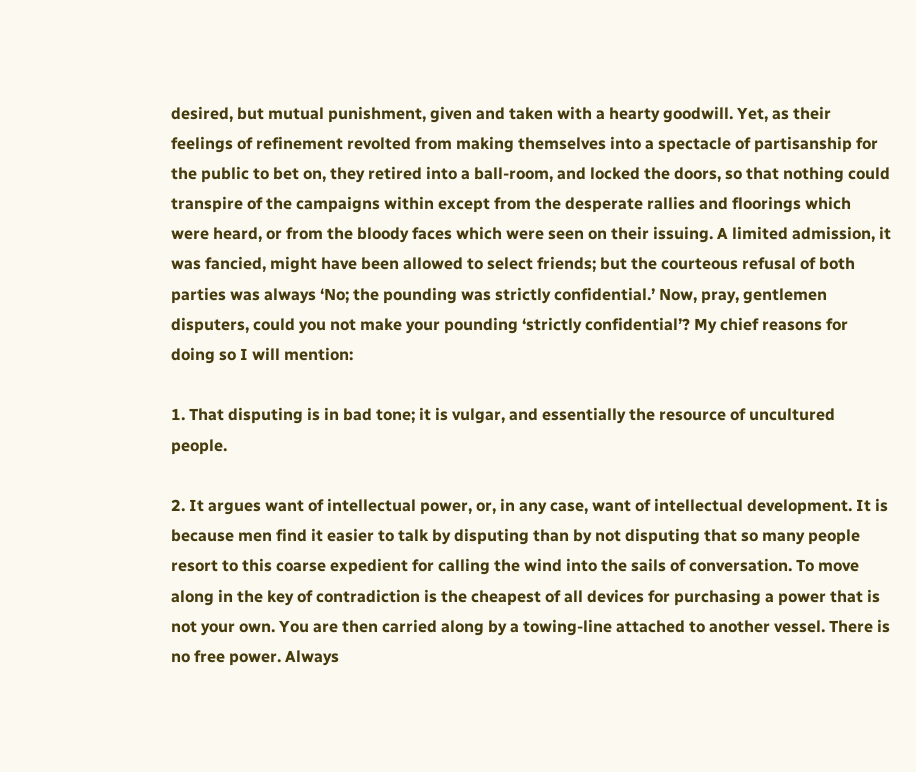desired, but mutual punishment, given and taken with a hearty goodwill. Yet, as their feelings of refinement revolted from making themselves into a spectacle of partisanship for the public to bet on, they retired into a ball-room, and locked the doors, so that nothing could transpire of the campaigns within except from the desperate rallies and floorings which were heard, or from the bloody faces which were seen on their issuing. A limited admission, it was fancied, might have been allowed to select friends; but the courteous refusal of both parties was always ‘No; the pounding was strictly confidential.’ Now, pray, gentlemen disputers, could you not make your pounding ‘strictly confidential’? My chief reasons for doing so I will mention:

1. That disputing is in bad tone; it is vulgar, and essentially the resource of uncultured people.

2. It argues want of intellectual power, or, in any case, want of intellectual development. It is because men find it easier to talk by disputing than by not disputing that so many people resort to this coarse expedient for calling the wind into the sails of conversation. To move along in the key of contradiction is the cheapest of all devices for purchasing a power that is not your own. You are then carried along by a towing-line attached to another vessel. There is no free power. Always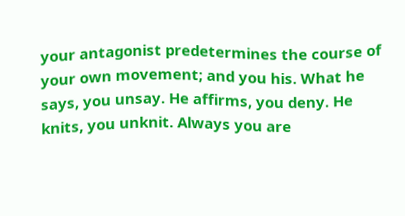your antagonist predetermines the course of your own movement; and you his. What he says, you unsay. He affirms, you deny. He knits, you unknit. Always you are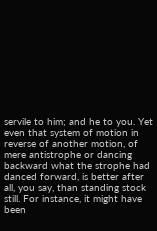servile to him; and he to you. Yet even that system of motion in reverse of another motion, of mere antistrophe or dancing backward what the strophe had danced forward, is better after all, you say, than standing stock still. For instance, it might have been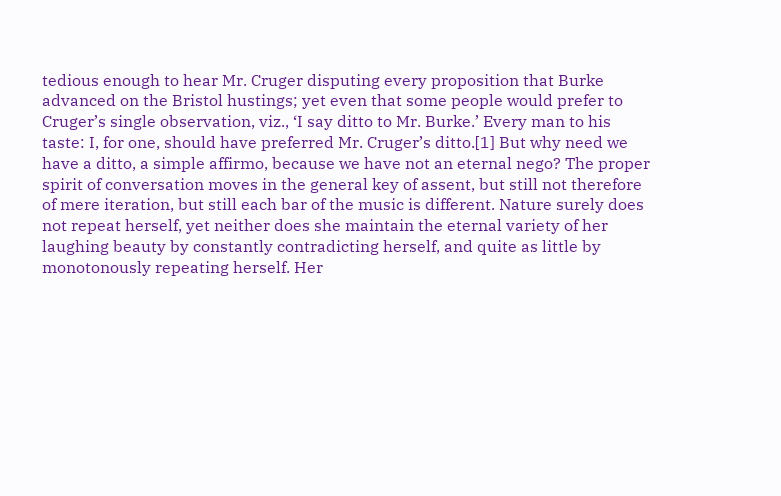tedious enough to hear Mr. Cruger disputing every proposition that Burke advanced on the Bristol hustings; yet even that some people would prefer to Cruger’s single observation, viz., ‘I say ditto to Mr. Burke.’ Every man to his taste: I, for one, should have preferred Mr. Cruger’s ditto.[1] But why need we have a ditto, a simple affirmo, because we have not an eternal nego? The proper spirit of conversation moves in the general key of assent, but still not therefore of mere iteration, but still each bar of the music is different. Nature surely does not repeat herself, yet neither does she maintain the eternal variety of her laughing beauty by constantly contradicting herself, and quite as little by monotonously repeating herself. Her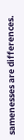samenesses are differences.